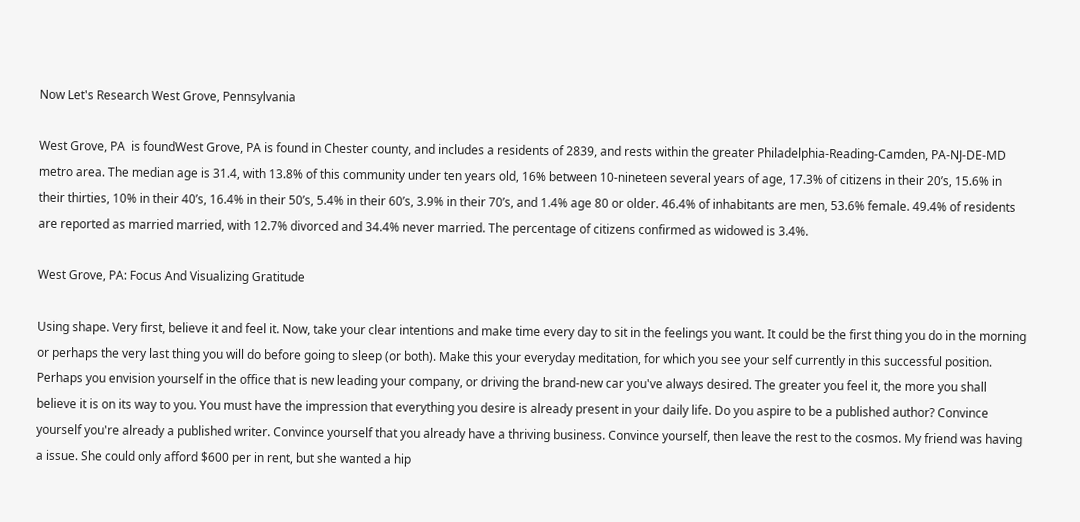Now Let's Research West Grove, Pennsylvania

West Grove, PA  is foundWest Grove, PA is found in Chester county, and includes a residents of 2839, and rests within the greater Philadelphia-Reading-Camden, PA-NJ-DE-MD metro area. The median age is 31.4, with 13.8% of this community under ten years old, 16% between 10-nineteen several years of age, 17.3% of citizens in their 20’s, 15.6% in their thirties, 10% in their 40’s, 16.4% in their 50’s, 5.4% in their 60’s, 3.9% in their 70’s, and 1.4% age 80 or older. 46.4% of inhabitants are men, 53.6% female. 49.4% of residents are reported as married married, with 12.7% divorced and 34.4% never married. The percentage of citizens confirmed as widowed is 3.4%.

West Grove, PA: Focus And Visualizing Gratitude

Using shape. Very first, believe it and feel it. Now, take your clear intentions and make time every day to sit in the feelings you want. It could be the first thing you do in the morning or perhaps the very last thing you will do before going to sleep (or both). Make this your everyday meditation, for which you see your self currently in this successful position. Perhaps you envision yourself in the office that is new leading your company, or driving the brand-new car you've always desired. The greater you feel it, the more you shall believe it is on its way to you. You must have the impression that everything you desire is already present in your daily life. Do you aspire to be a published author? Convince yourself you're already a published writer. Convince yourself that you already have a thriving business. Convince yourself, then leave the rest to the cosmos. My friend was having a issue. She could only afford $600 per in rent, but she wanted a hip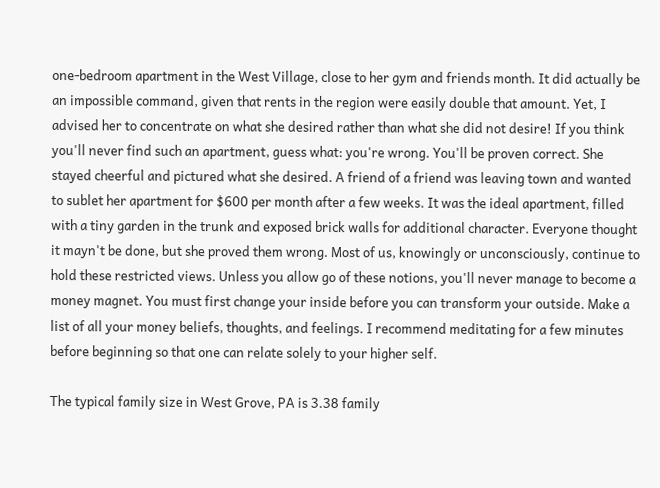one-bedroom apartment in the West Village, close to her gym and friends month. It did actually be an impossible command, given that rents in the region were easily double that amount. Yet, I advised her to concentrate on what she desired rather than what she did not desire! If you think you'll never find such an apartment, guess what: you're wrong. You'll be proven correct. She stayed cheerful and pictured what she desired. A friend of a friend was leaving town and wanted to sublet her apartment for $600 per month after a few weeks. It was the ideal apartment, filled with a tiny garden in the trunk and exposed brick walls for additional character. Everyone thought it mayn't be done, but she proved them wrong. Most of us, knowingly or unconsciously, continue to hold these restricted views. Unless you allow go of these notions, you'll never manage to become a money magnet. You must first change your inside before you can transform your outside. Make a list of all your money beliefs, thoughts, and feelings. I recommend meditating for a few minutes before beginning so that one can relate solely to your higher self.

The typical family size in West Grove, PA is 3.38 family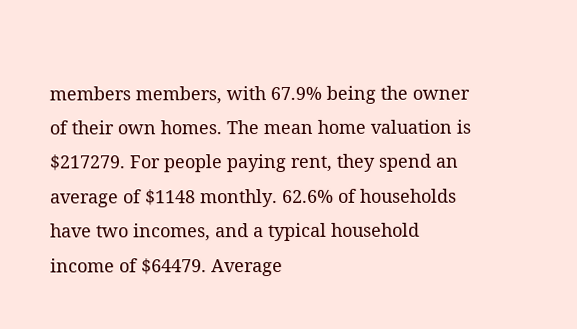members members, with 67.9% being the owner of their own homes. The mean home valuation is $217279. For people paying rent, they spend an average of $1148 monthly. 62.6% of households have two incomes, and a typical household income of $64479. Average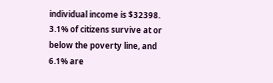individual income is $32398. 3.1% of citizens survive at or below the poverty line, and 6.1% are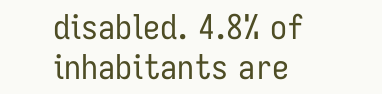disabled. 4.8% of inhabitants are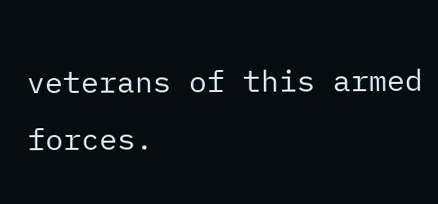veterans of this armed forces.